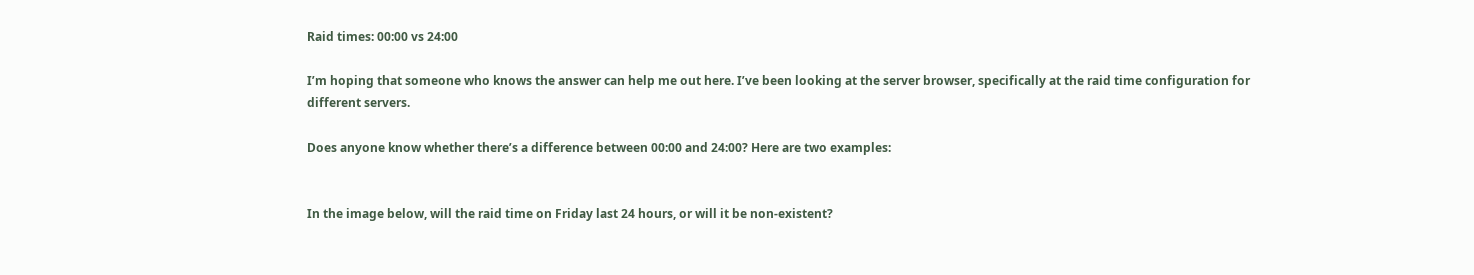Raid times: 00:00 vs 24:00

I’m hoping that someone who knows the answer can help me out here. I’ve been looking at the server browser, specifically at the raid time configuration for different servers.

Does anyone know whether there’s a difference between 00:00 and 24:00? Here are two examples:


In the image below, will the raid time on Friday last 24 hours, or will it be non-existent?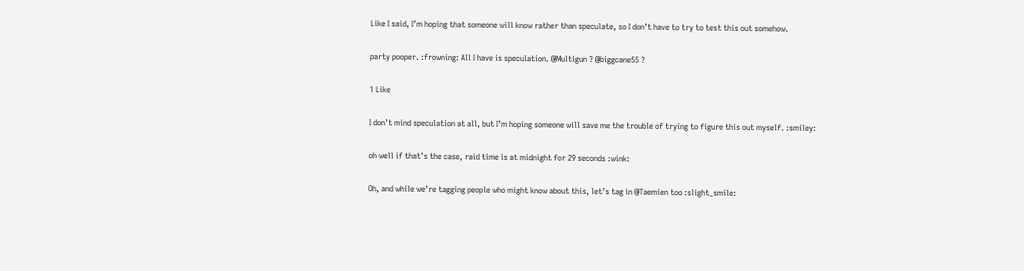Like I said, I’m hoping that someone will know rather than speculate, so I don’t have to try to test this out somehow.

party pooper. :frowning: All I have is speculation. @Multigun ? @biggcane55 ?

1 Like

I don’t mind speculation at all, but I’m hoping someone will save me the trouble of trying to figure this out myself. :smiley:

oh well if that’s the case, raid time is at midnight for 29 seconds :wink:

Oh, and while we’re tagging people who might know about this, let’s tag in @Taemien too :slight_smile: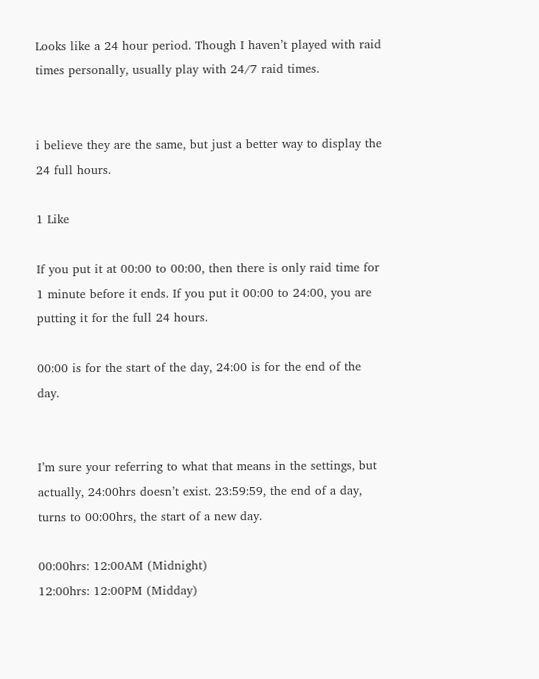Looks like a 24 hour period. Though I haven’t played with raid times personally, usually play with 24/7 raid times.


i believe they are the same, but just a better way to display the 24 full hours.

1 Like

If you put it at 00:00 to 00:00, then there is only raid time for 1 minute before it ends. If you put it 00:00 to 24:00, you are putting it for the full 24 hours.

00:00 is for the start of the day, 24:00 is for the end of the day.


I’m sure your referring to what that means in the settings, but actually, 24:00hrs doesn’t exist. 23:59:59, the end of a day, turns to 00:00hrs, the start of a new day.

00:00hrs: 12:00AM (Midnight)
12:00hrs: 12:00PM (Midday)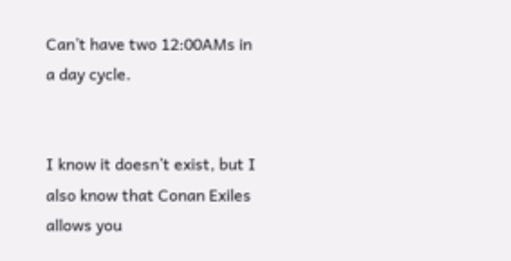Can’t have two 12:00AMs in a day cycle.


I know it doesn’t exist, but I also know that Conan Exiles allows you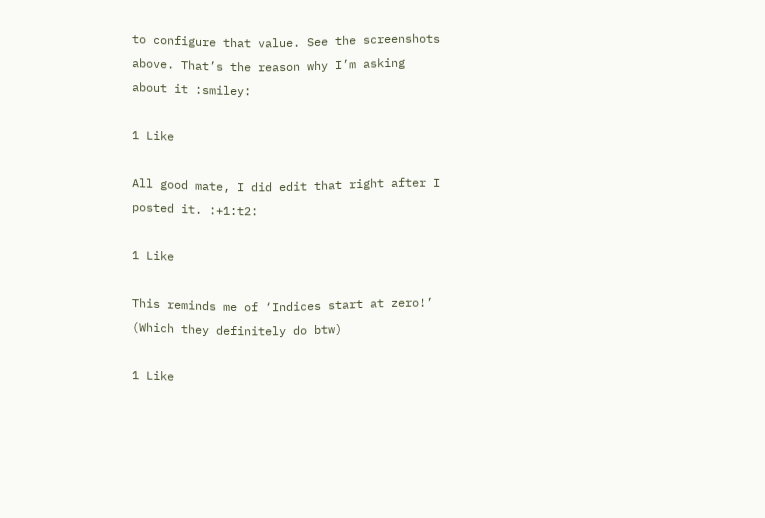to configure that value. See the screenshots above. That’s the reason why I’m asking about it :smiley:

1 Like

All good mate, I did edit that right after I posted it. :+1:t2:

1 Like

This reminds me of ‘Indices start at zero!’
(Which they definitely do btw)

1 Like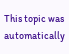This topic was automatically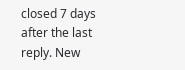closed 7 days after the last reply. New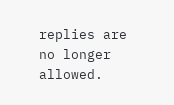replies are no longer allowed.